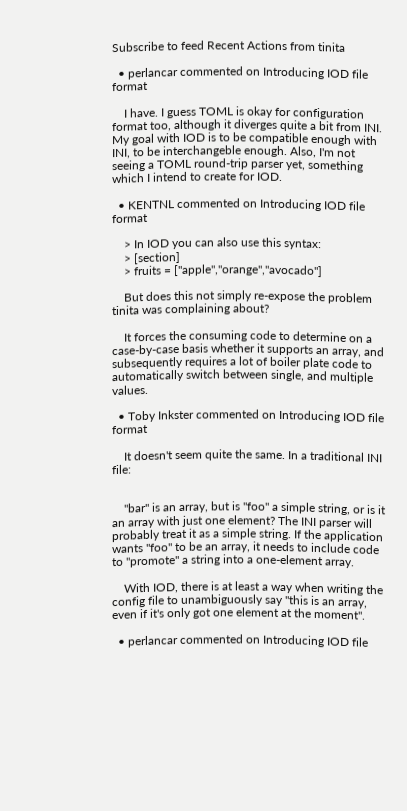Subscribe to feed Recent Actions from tinita

  • perlancar commented on Introducing IOD file format

    I have. I guess TOML is okay for configuration format too, although it diverges quite a bit from INI. My goal with IOD is to be compatible enough with INI, to be interchangeble enough. Also, I'm not seeing a TOML round-trip parser yet, something which I intend to create for IOD.

  • KENTNL commented on Introducing IOD file format

    > In IOD you can also use this syntax:
    > [section]
    > fruits = ["apple","orange","avocado"]

    But does this not simply re-expose the problem tinita was complaining about?

    It forces the consuming code to determine on a case-by-case basis whether it supports an array, and subsequently requires a lot of boiler plate code to automatically switch between single, and multiple values.

  • Toby Inkster commented on Introducing IOD file format

    It doesn't seem quite the same. In a traditional INI file:


    "bar" is an array, but is "foo" a simple string, or is it an array with just one element? The INI parser will probably treat it as a simple string. If the application wants "foo" to be an array, it needs to include code to "promote" a string into a one-element array.

    With IOD, there is at least a way when writing the config file to unambiguously say "this is an array, even if it's only got one element at the moment".

  • perlancar commented on Introducing IOD file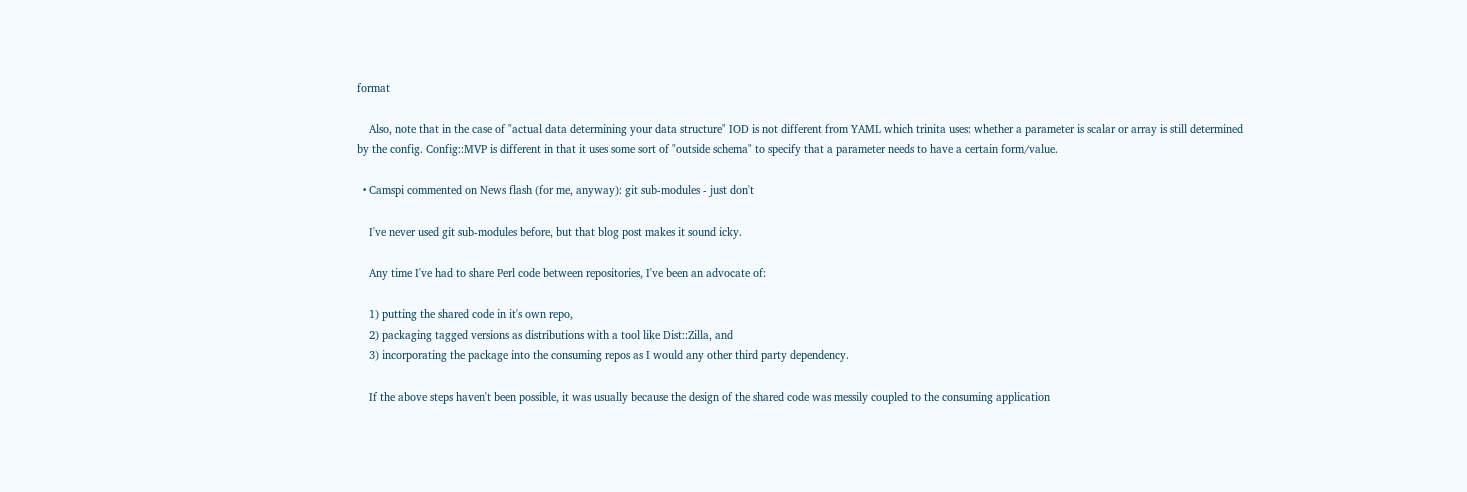format

    Also, note that in the case of "actual data determining your data structure" IOD is not different from YAML which trinita uses: whether a parameter is scalar or array is still determined by the config. Config::MVP is different in that it uses some sort of "outside schema" to specify that a parameter needs to have a certain form/value.

  • Camspi commented on News flash (for me, anyway): git sub-modules - just don't

    I've never used git sub-modules before, but that blog post makes it sound icky.

    Any time I've had to share Perl code between repositories, I've been an advocate of:

    1) putting the shared code in it's own repo,
    2) packaging tagged versions as distributions with a tool like Dist::Zilla, and
    3) incorporating the package into the consuming repos as I would any other third party dependency.

    If the above steps haven't been possible, it was usually because the design of the shared code was messily coupled to the consuming application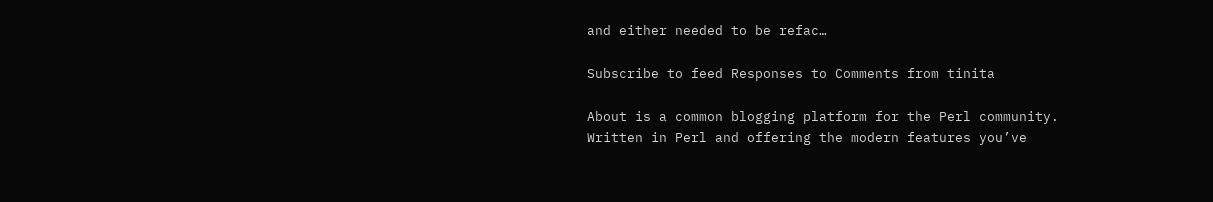and either needed to be refac…

Subscribe to feed Responses to Comments from tinita

About is a common blogging platform for the Perl community. Written in Perl and offering the modern features you’ve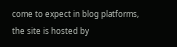come to expect in blog platforms, the site is hosted by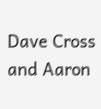Dave Cross and Aaron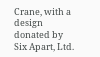Crane, with a design donated by Six Apart, Ltd.